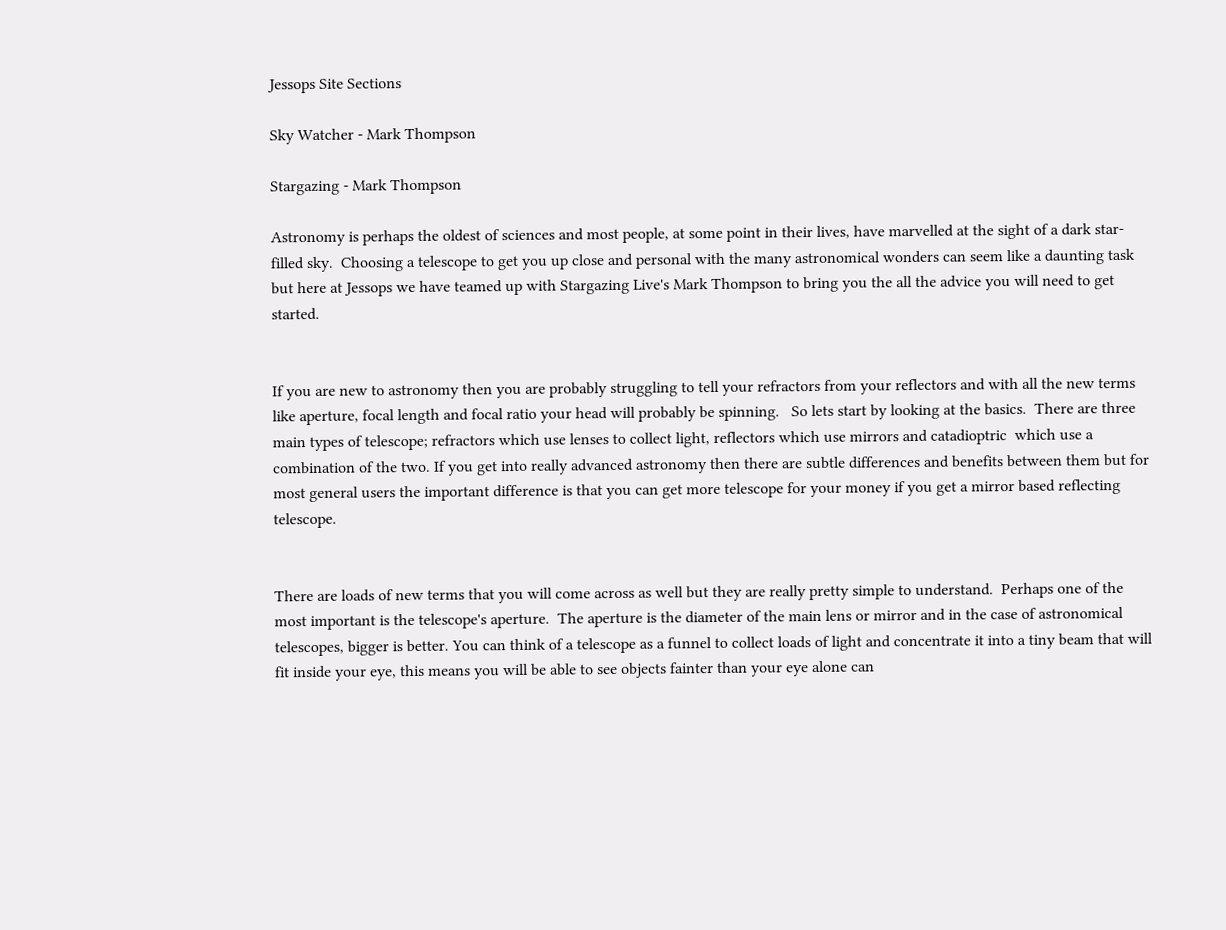Jessops Site Sections

Sky Watcher - Mark Thompson

Stargazing - Mark Thompson

Astronomy is perhaps the oldest of sciences and most people, at some point in their lives, have marvelled at the sight of a dark star-filled sky.  Choosing a telescope to get you up close and personal with the many astronomical wonders can seem like a daunting task but here at Jessops we have teamed up with Stargazing Live's Mark Thompson to bring you the all the advice you will need to get started.


If you are new to astronomy then you are probably struggling to tell your refractors from your reflectors and with all the new terms like aperture, focal length and focal ratio your head will probably be spinning.   So lets start by looking at the basics.  There are three main types of telescope; refractors which use lenses to collect light, reflectors which use mirrors and catadioptric  which use a combination of the two. If you get into really advanced astronomy then there are subtle differences and benefits between them but for most general users the important difference is that you can get more telescope for your money if you get a mirror based reflecting telescope.


There are loads of new terms that you will come across as well but they are really pretty simple to understand.  Perhaps one of the most important is the telescope's aperture.  The aperture is the diameter of the main lens or mirror and in the case of astronomical telescopes, bigger is better. You can think of a telescope as a funnel to collect loads of light and concentrate it into a tiny beam that will fit inside your eye, this means you will be able to see objects fainter than your eye alone can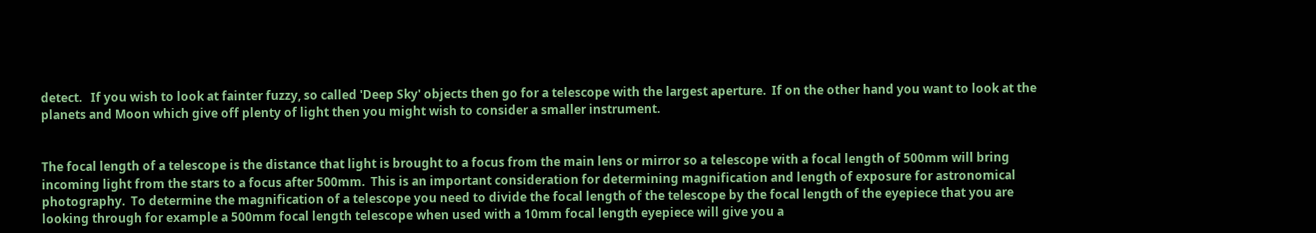detect.   If you wish to look at fainter fuzzy, so called 'Deep Sky' objects then go for a telescope with the largest aperture.  If on the other hand you want to look at the planets and Moon which give off plenty of light then you might wish to consider a smaller instrument.


The focal length of a telescope is the distance that light is brought to a focus from the main lens or mirror so a telescope with a focal length of 500mm will bring incoming light from the stars to a focus after 500mm.  This is an important consideration for determining magnification and length of exposure for astronomical photography.  To determine the magnification of a telescope you need to divide the focal length of the telescope by the focal length of the eyepiece that you are looking through for example a 500mm focal length telescope when used with a 10mm focal length eyepiece will give you a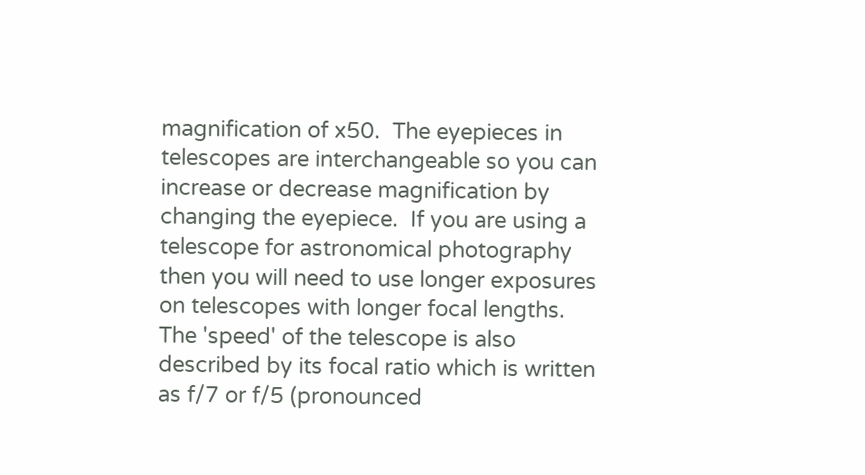magnification of x50.  The eyepieces in telescopes are interchangeable so you can increase or decrease magnification by changing the eyepiece.  If you are using a telescope for astronomical photography then you will need to use longer exposures on telescopes with longer focal lengths.  The 'speed' of the telescope is also described by its focal ratio which is written as f/7 or f/5 (pronounced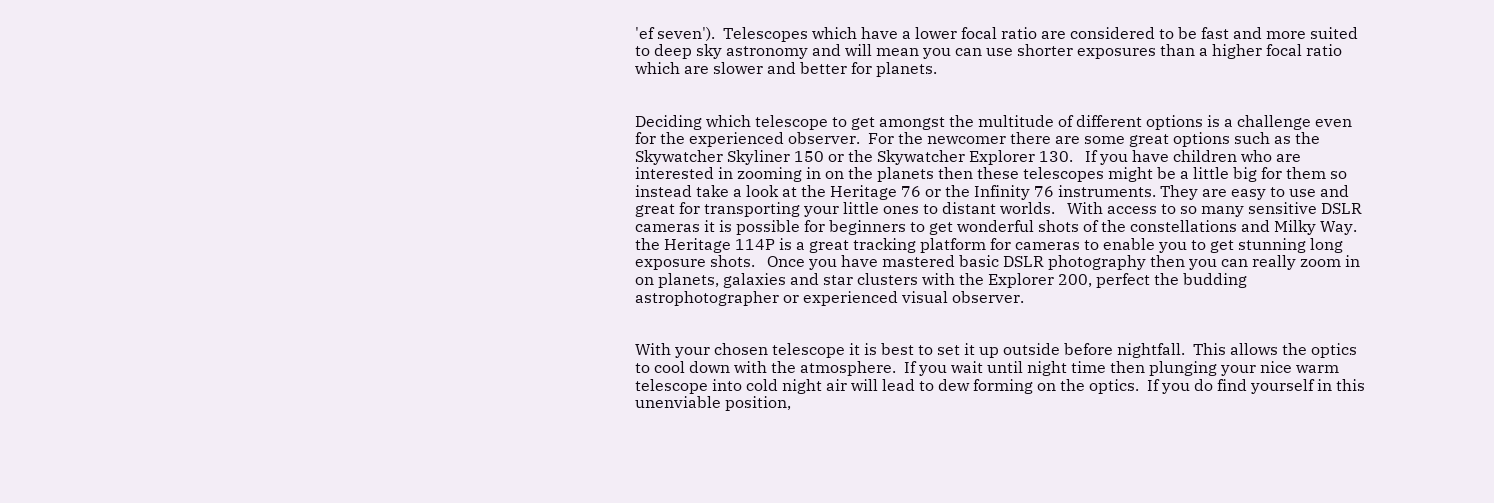'ef seven').  Telescopes which have a lower focal ratio are considered to be fast and more suited to deep sky astronomy and will mean you can use shorter exposures than a higher focal ratio which are slower and better for planets.


Deciding which telescope to get amongst the multitude of different options is a challenge even for the experienced observer.  For the newcomer there are some great options such as the Skywatcher Skyliner 150 or the Skywatcher Explorer 130.   If you have children who are interested in zooming in on the planets then these telescopes might be a little big for them so instead take a look at the Heritage 76 or the Infinity 76 instruments. They are easy to use and great for transporting your little ones to distant worlds.   With access to so many sensitive DSLR  cameras it is possible for beginners to get wonderful shots of the constellations and Milky Way.  the Heritage 114P is a great tracking platform for cameras to enable you to get stunning long exposure shots.   Once you have mastered basic DSLR photography then you can really zoom in on planets, galaxies and star clusters with the Explorer 200, perfect the budding astrophotographer or experienced visual observer.


With your chosen telescope it is best to set it up outside before nightfall.  This allows the optics to cool down with the atmosphere.  If you wait until night time then plunging your nice warm telescope into cold night air will lead to dew forming on the optics.  If you do find yourself in this unenviable position,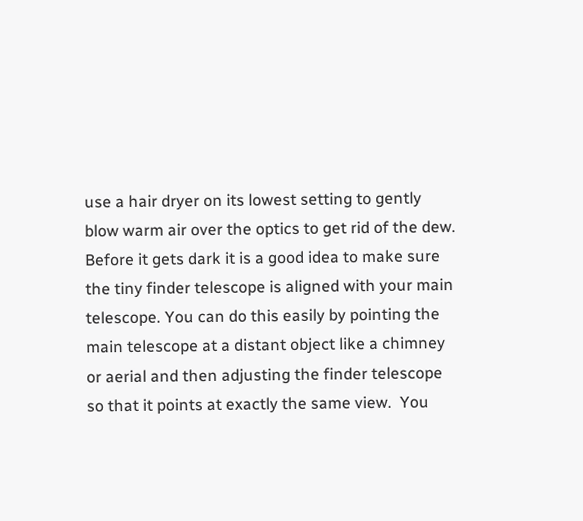use a hair dryer on its lowest setting to gently blow warm air over the optics to get rid of the dew.  Before it gets dark it is a good idea to make sure the tiny finder telescope is aligned with your main telescope. You can do this easily by pointing the main telescope at a distant object like a chimney or aerial and then adjusting the finder telescope so that it points at exactly the same view.  You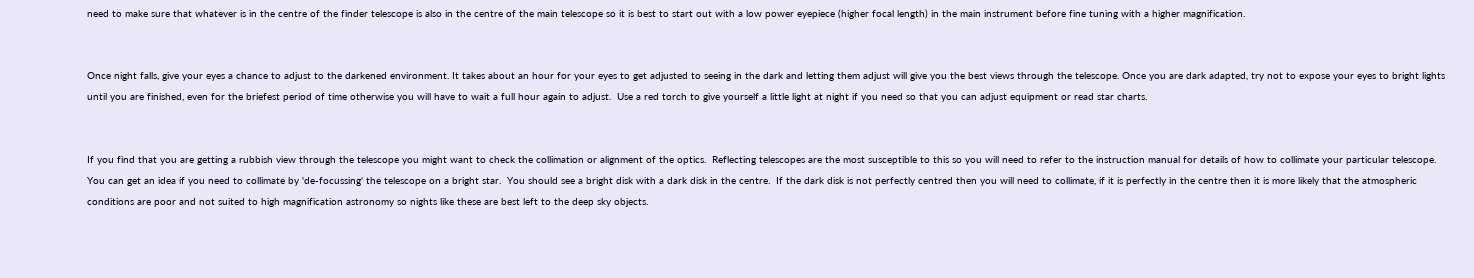need to make sure that whatever is in the centre of the finder telescope is also in the centre of the main telescope so it is best to start out with a low power eyepiece (higher focal length) in the main instrument before fine tuning with a higher magnification.


Once night falls, give your eyes a chance to adjust to the darkened environment. It takes about an hour for your eyes to get adjusted to seeing in the dark and letting them adjust will give you the best views through the telescope. Once you are dark adapted, try not to expose your eyes to bright lights until you are finished, even for the briefest period of time otherwise you will have to wait a full hour again to adjust.  Use a red torch to give yourself a little light at night if you need so that you can adjust equipment or read star charts.


If you find that you are getting a rubbish view through the telescope you might want to check the collimation or alignment of the optics.  Reflecting telescopes are the most susceptible to this so you will need to refer to the instruction manual for details of how to collimate your particular telescope.  You can get an idea if you need to collimate by 'de-focussing' the telescope on a bright star.  You should see a bright disk with a dark disk in the centre.  If the dark disk is not perfectly centred then you will need to collimate, if it is perfectly in the centre then it is more likely that the atmospheric conditions are poor and not suited to high magnification astronomy so nights like these are best left to the deep sky objects.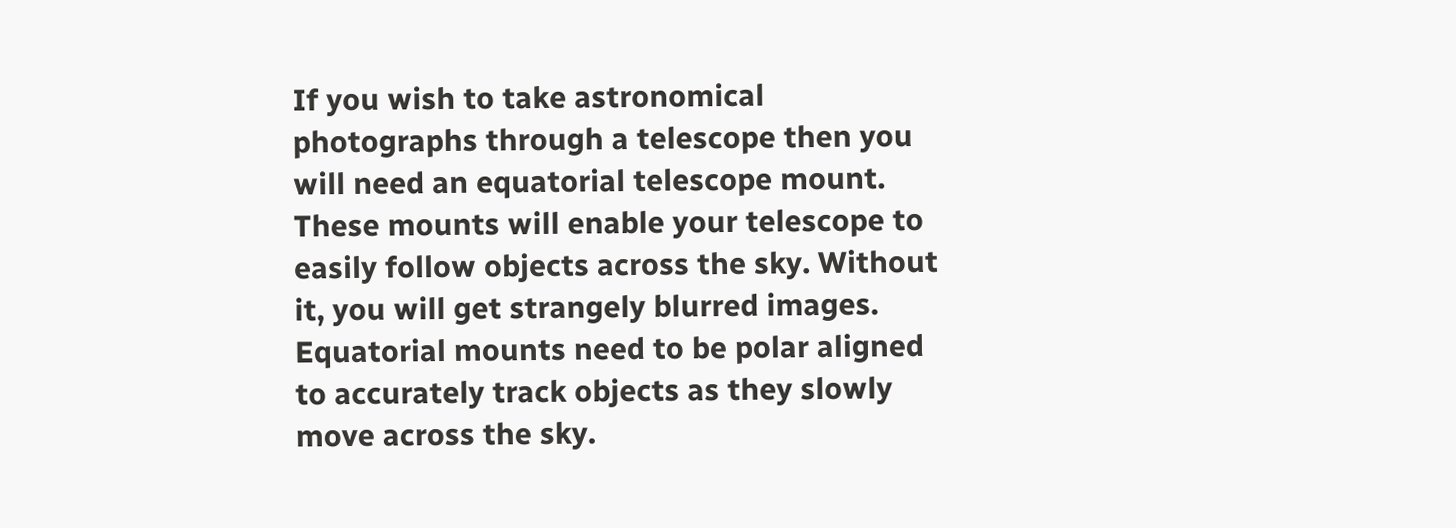If you wish to take astronomical photographs through a telescope then you will need an equatorial telescope mount.  These mounts will enable your telescope to easily follow objects across the sky. Without it, you will get strangely blurred images. Equatorial mounts need to be polar aligned to accurately track objects as they slowly move across the sky.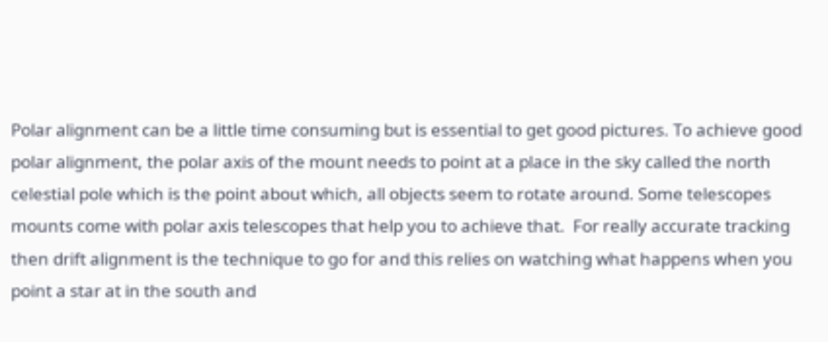Polar alignment can be a little time consuming but is essential to get good pictures. To achieve good polar alignment, the polar axis of the mount needs to point at a place in the sky called the north celestial pole which is the point about which, all objects seem to rotate around. Some telescopes mounts come with polar axis telescopes that help you to achieve that.  For really accurate tracking then drift alignment is the technique to go for and this relies on watching what happens when you point a star at in the south and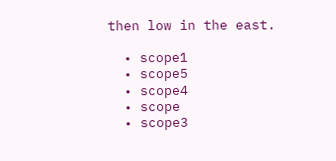then low in the east.

  • scope1
  • scope5
  • scope4
  • scope
  • scope3